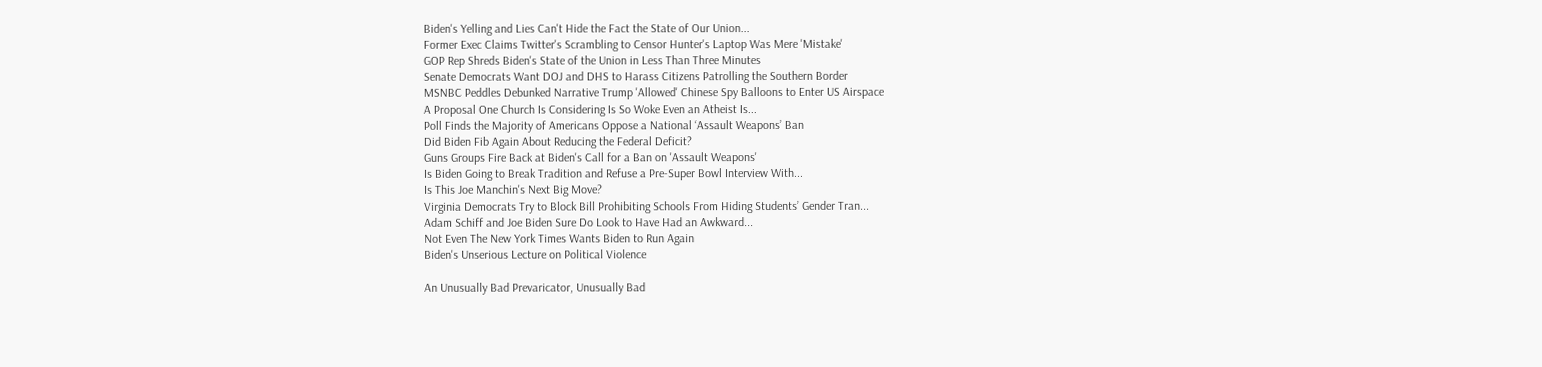Biden's Yelling and Lies Can't Hide the Fact the State of Our Union...
Former Exec Claims Twitter's Scrambling to Censor Hunter's Laptop Was Mere 'Mistake'
GOP Rep Shreds Biden's State of the Union in Less Than Three Minutes
Senate Democrats Want DOJ and DHS to Harass Citizens Patrolling the Southern Border
MSNBC Peddles Debunked Narrative Trump 'Allowed' Chinese Spy Balloons to Enter US Airspace
A Proposal One Church Is Considering Is So Woke Even an Atheist Is...
Poll Finds the Majority of Americans Oppose a National ‘Assault Weapons’ Ban
Did Biden Fib Again About Reducing the Federal Deficit?
Guns Groups Fire Back at Biden's Call for a Ban on 'Assault Weapons'
Is Biden Going to Break Tradition and Refuse a Pre-Super Bowl Interview With...
Is This Joe Manchin's Next Big Move?
Virginia Democrats Try to Block Bill Prohibiting Schools From Hiding Students’ Gender Tran...
Adam Schiff and Joe Biden Sure Do Look to Have Had an Awkward...
Not Even The New York Times Wants Biden to Run Again
Biden's Unserious Lecture on Political Violence

An Unusually Bad Prevaricator, Unusually Bad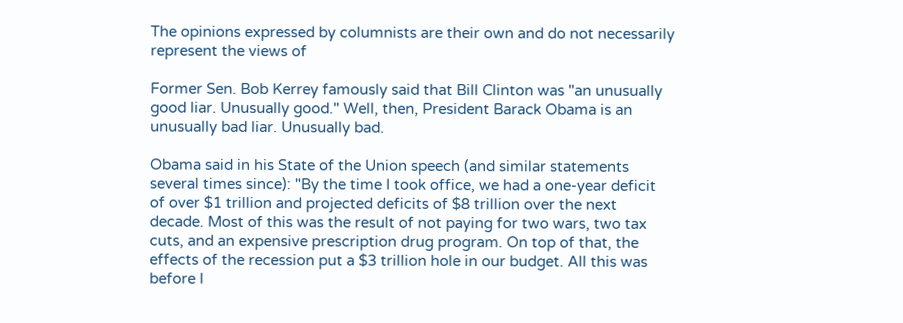The opinions expressed by columnists are their own and do not necessarily represent the views of

Former Sen. Bob Kerrey famously said that Bill Clinton was "an unusually good liar. Unusually good." Well, then, President Barack Obama is an unusually bad liar. Unusually bad.

Obama said in his State of the Union speech (and similar statements several times since): "By the time I took office, we had a one-year deficit of over $1 trillion and projected deficits of $8 trillion over the next decade. Most of this was the result of not paying for two wars, two tax cuts, and an expensive prescription drug program. On top of that, the effects of the recession put a $3 trillion hole in our budget. All this was before I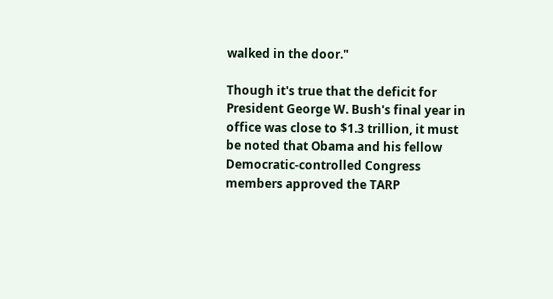walked in the door."

Though it's true that the deficit for President George W. Bush's final year in office was close to $1.3 trillion, it must be noted that Obama and his fellow Democratic-controlled Congress members approved the TARP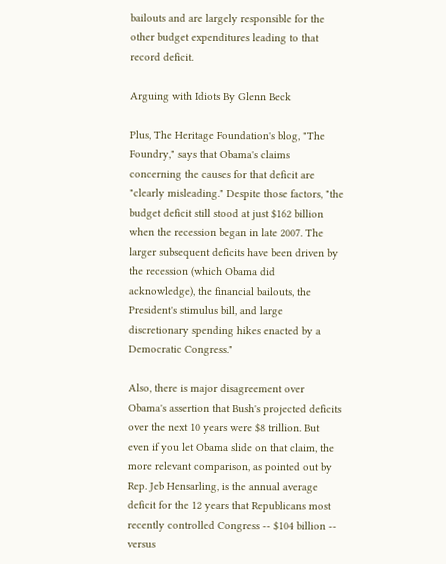bailouts and are largely responsible for the other budget expenditures leading to that record deficit.

Arguing with Idiots By Glenn Beck

Plus, The Heritage Foundation's blog, "The Foundry," says that Obama's claims concerning the causes for that deficit are "clearly misleading." Despite those factors, "the budget deficit still stood at just $162 billion when the recession began in late 2007. The larger subsequent deficits have been driven by the recession (which Obama did acknowledge), the financial bailouts, the President's stimulus bill, and large discretionary spending hikes enacted by a Democratic Congress."

Also, there is major disagreement over Obama's assertion that Bush's projected deficits over the next 10 years were $8 trillion. But even if you let Obama slide on that claim, the more relevant comparison, as pointed out by Rep. Jeb Hensarling, is the annual average deficit for the 12 years that Republicans most recently controlled Congress -- $104 billion -- versus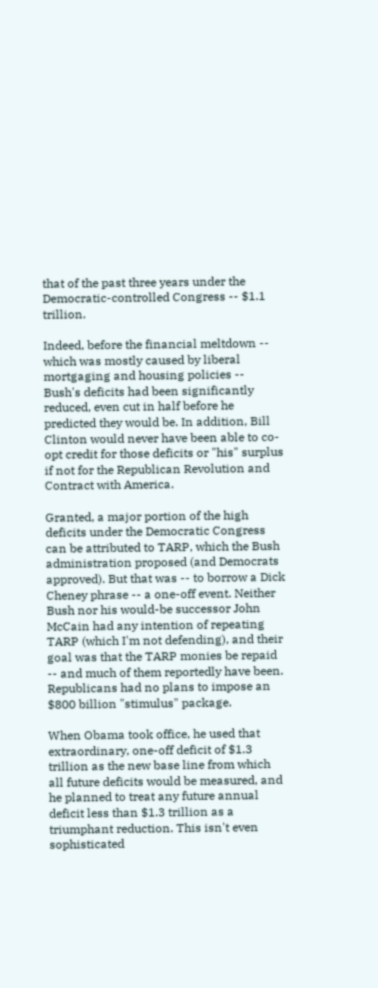that of the past three years under the Democratic-controlled Congress -- $1.1 trillion.

Indeed, before the financial meltdown -- which was mostly caused by liberal mortgaging and housing policies -- Bush's deficits had been significantly reduced, even cut in half before he predicted they would be. In addition, Bill Clinton would never have been able to co-opt credit for those deficits or "his" surplus if not for the Republican Revolution and Contract with America.

Granted, a major portion of the high deficits under the Democratic Congress can be attributed to TARP, which the Bush administration proposed (and Democrats approved). But that was -- to borrow a Dick Cheney phrase -- a one-off event. Neither Bush nor his would-be successor John McCain had any intention of repeating TARP (which I'm not defending), and their goal was that the TARP monies be repaid -- and much of them reportedly have been. Republicans had no plans to impose an $800 billion "stimulus" package.

When Obama took office, he used that extraordinary, one-off deficit of $1.3 trillion as the new base line from which all future deficits would be measured, and he planned to treat any future annual deficit less than $1.3 trillion as a triumphant reduction. This isn't even sophisticated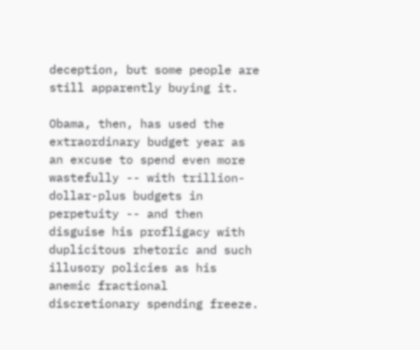deception, but some people are still apparently buying it.

Obama, then, has used the extraordinary budget year as an excuse to spend even more wastefully -- with trillion-dollar-plus budgets in perpetuity -- and then disguise his profligacy with duplicitous rhetoric and such illusory policies as his anemic fractional discretionary spending freeze.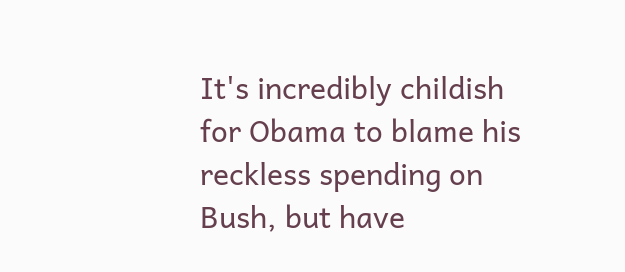It's incredibly childish for Obama to blame his reckless spending on Bush, but have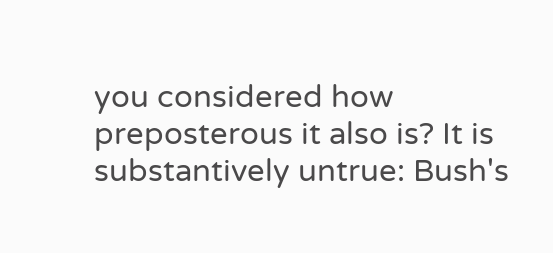you considered how preposterous it also is? It is substantively untrue: Bush's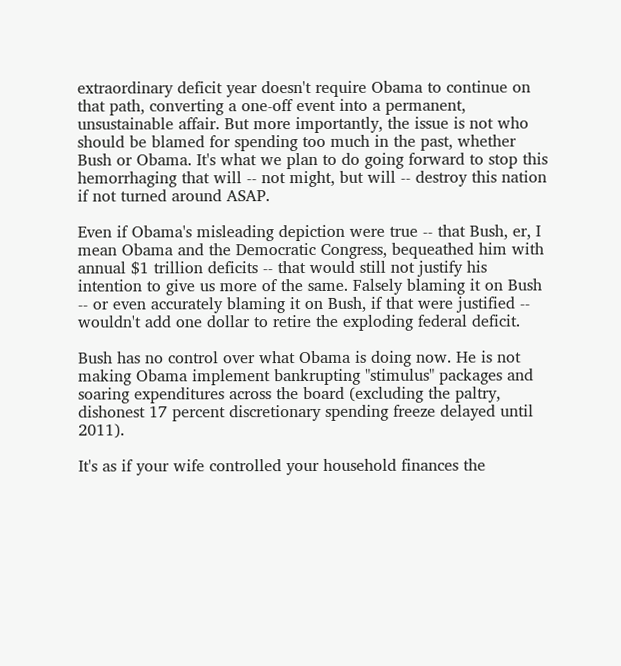extraordinary deficit year doesn't require Obama to continue on that path, converting a one-off event into a permanent, unsustainable affair. But more importantly, the issue is not who should be blamed for spending too much in the past, whether Bush or Obama. It's what we plan to do going forward to stop this hemorrhaging that will -- not might, but will -- destroy this nation if not turned around ASAP.

Even if Obama's misleading depiction were true -- that Bush, er, I mean Obama and the Democratic Congress, bequeathed him with annual $1 trillion deficits -- that would still not justify his intention to give us more of the same. Falsely blaming it on Bush -- or even accurately blaming it on Bush, if that were justified -- wouldn't add one dollar to retire the exploding federal deficit.

Bush has no control over what Obama is doing now. He is not making Obama implement bankrupting "stimulus" packages and soaring expenditures across the board (excluding the paltry, dishonest 17 percent discretionary spending freeze delayed until 2011).

It's as if your wife controlled your household finances the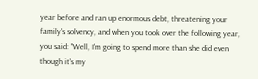year before and ran up enormous debt, threatening your family's solvency, and when you took over the following year, you said: "Well, I'm going to spend more than she did even though it's my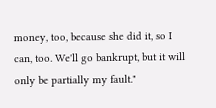money, too, because she did it, so I can, too. We'll go bankrupt, but it will only be partially my fault."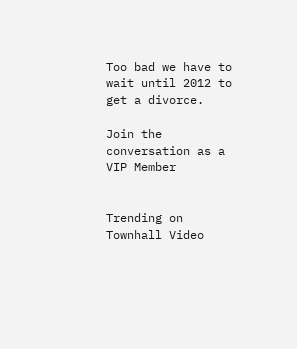Too bad we have to wait until 2012 to get a divorce.

Join the conversation as a VIP Member


Trending on Townhall Video